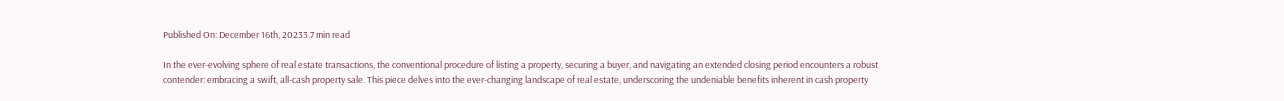Published On: December 16th, 20233.7 min read

In the ever-evolving sphere of real estate transactions, the conventional procedure of listing a property, securing a buyer, and navigating an extended closing period encounters a robust contender: embracing a swift, all-cash property sale. This piece delves into the ever-changing landscape of real estate, underscoring the undeniable benefits inherent in cash property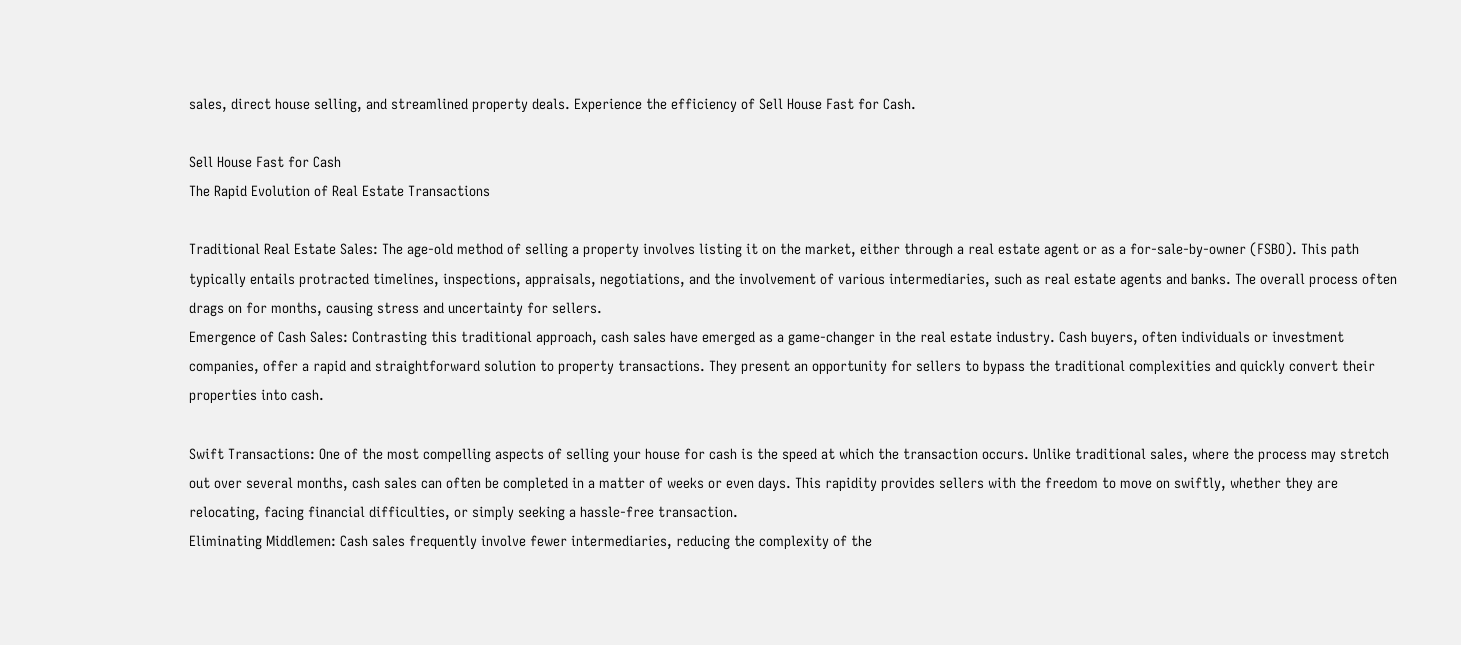sales, direct house selling, and streamlined property deals. Experience the efficiency of Sell House Fast for Cash.

Sell House Fast for Cash
The Rapid Evolution of Real Estate Transactions

Traditional Real Estate Sales: The age-old method of selling a property involves listing it on the market, either through a real estate agent or as a for-sale-by-owner (FSBO). This path typically entails protracted timelines, inspections, appraisals, negotiations, and the involvement of various intermediaries, such as real estate agents and banks. The overall process often drags on for months, causing stress and uncertainty for sellers.
Emergence of Cash Sales: Contrasting this traditional approach, cash sales have emerged as a game-changer in the real estate industry. Cash buyers, often individuals or investment companies, offer a rapid and straightforward solution to property transactions. They present an opportunity for sellers to bypass the traditional complexities and quickly convert their properties into cash.

Swift Transactions: One of the most compelling aspects of selling your house for cash is the speed at which the transaction occurs. Unlike traditional sales, where the process may stretch out over several months, cash sales can often be completed in a matter of weeks or even days. This rapidity provides sellers with the freedom to move on swiftly, whether they are relocating, facing financial difficulties, or simply seeking a hassle-free transaction.
Eliminating Middlemen: Cash sales frequently involve fewer intermediaries, reducing the complexity of the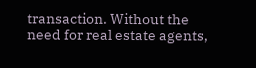transaction. Without the need for real estate agents,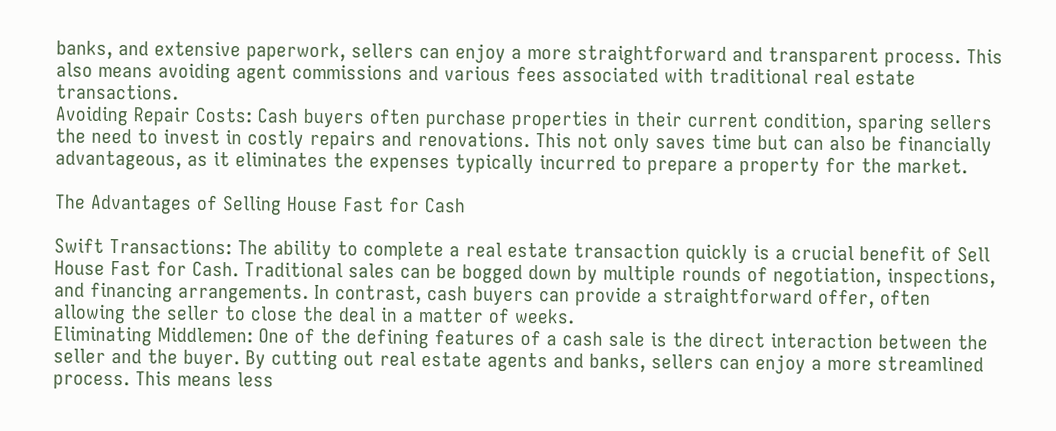banks, and extensive paperwork, sellers can enjoy a more straightforward and transparent process. This also means avoiding agent commissions and various fees associated with traditional real estate transactions.
Avoiding Repair Costs: Cash buyers often purchase properties in their current condition, sparing sellers the need to invest in costly repairs and renovations. This not only saves time but can also be financially advantageous, as it eliminates the expenses typically incurred to prepare a property for the market.

The Advantages of Selling House Fast for Cash

Swift Transactions: The ability to complete a real estate transaction quickly is a crucial benefit of Sell House Fast for Cash. Traditional sales can be bogged down by multiple rounds of negotiation, inspections, and financing arrangements. In contrast, cash buyers can provide a straightforward offer, often allowing the seller to close the deal in a matter of weeks.
Eliminating Middlemen: One of the defining features of a cash sale is the direct interaction between the seller and the buyer. By cutting out real estate agents and banks, sellers can enjoy a more streamlined process. This means less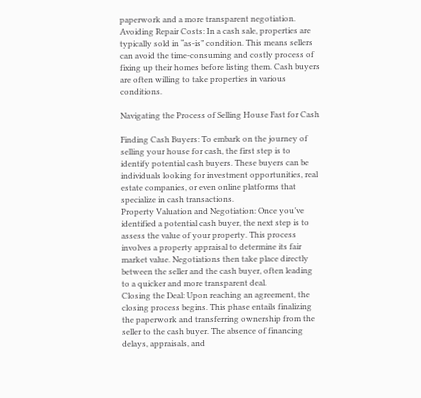paperwork and a more transparent negotiation.
Avoiding Repair Costs: In a cash sale, properties are typically sold in “as-is” condition. This means sellers can avoid the time-consuming and costly process of fixing up their homes before listing them. Cash buyers are often willing to take properties in various conditions.

Navigating the Process of Selling House Fast for Cash

Finding Cash Buyers: To embark on the journey of selling your house for cash, the first step is to identify potential cash buyers. These buyers can be individuals looking for investment opportunities, real estate companies, or even online platforms that specialize in cash transactions.
Property Valuation and Negotiation: Once you’ve identified a potential cash buyer, the next step is to assess the value of your property. This process involves a property appraisal to determine its fair market value. Negotiations then take place directly between the seller and the cash buyer, often leading to a quicker and more transparent deal.
Closing the Deal: Upon reaching an agreement, the closing process begins. This phase entails finalizing the paperwork and transferring ownership from the seller to the cash buyer. The absence of financing delays, appraisals, and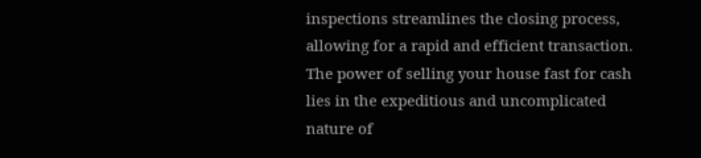inspections streamlines the closing process, allowing for a rapid and efficient transaction.
The power of selling your house fast for cash lies in the expeditious and uncomplicated nature of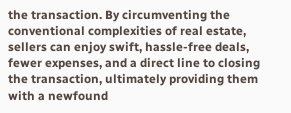the transaction. By circumventing the conventional complexities of real estate, sellers can enjoy swift, hassle-free deals, fewer expenses, and a direct line to closing the transaction, ultimately providing them with a newfound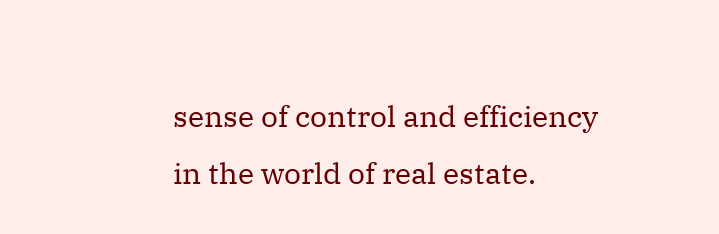sense of control and efficiency in the world of real estate.